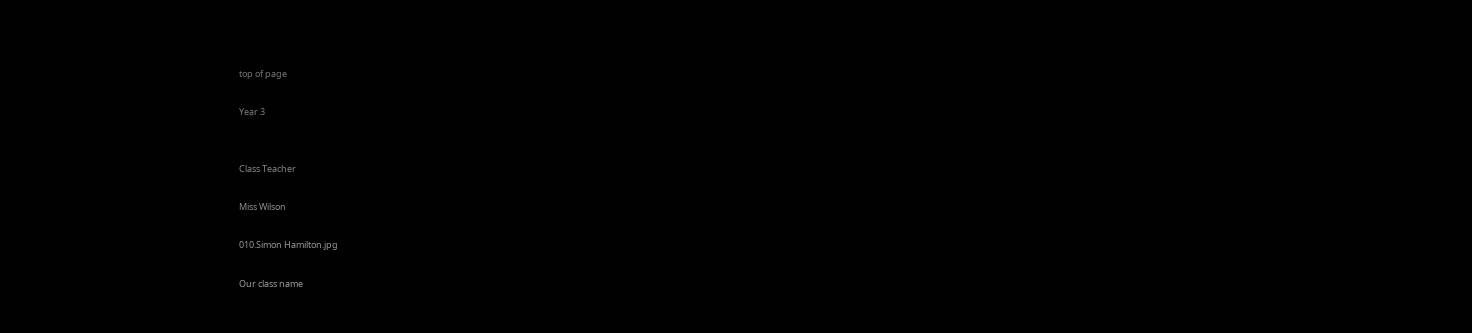top of page

Year 3


Class Teacher

Miss Wilson

010.Simon Hamilton.jpg

Our class name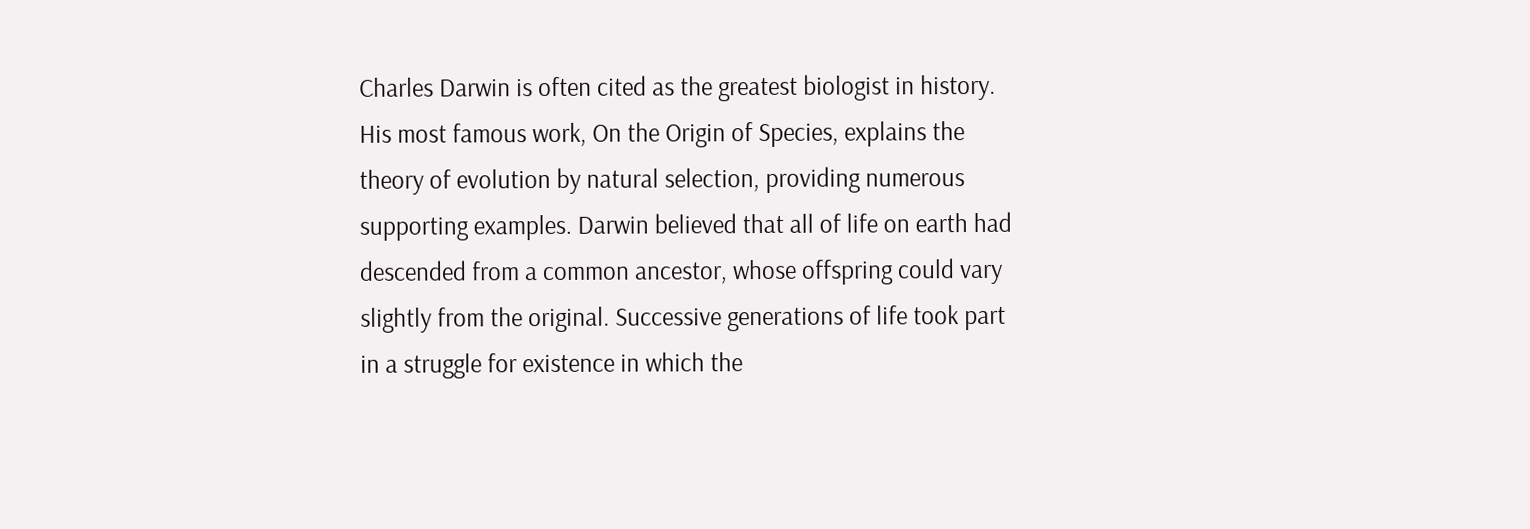Charles Darwin is often cited as the greatest biologist in history. His most famous work, On the Origin of Species, explains the theory of evolution by natural selection, providing numerous supporting examples. Darwin believed that all of life on earth had descended from a common ancestor, whose offspring could vary slightly from the original. Successive generations of life took part in a struggle for existence in which the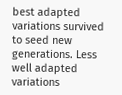best adapted variations survived to seed new generations. Less well adapted variations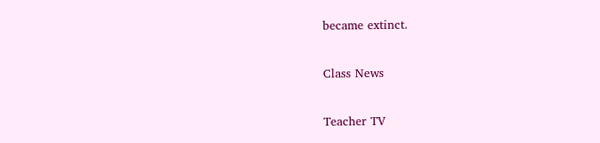became extinct.

Class News

Teacher TV